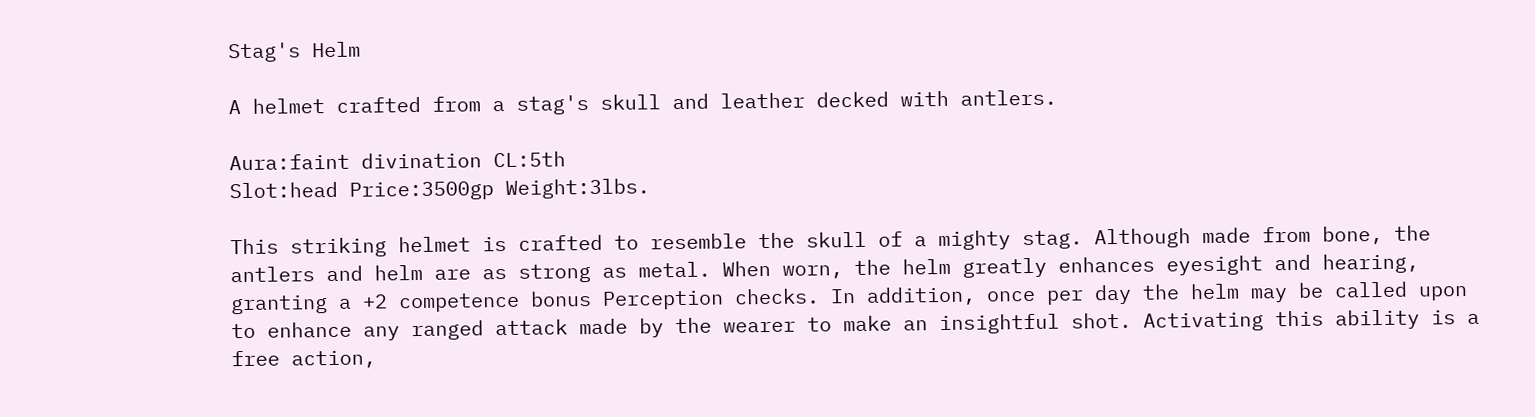Stag's Helm

A helmet crafted from a stag's skull and leather decked with antlers.

Aura:faint divination CL:5th
Slot:head Price:3500gp Weight:3lbs.

This striking helmet is crafted to resemble the skull of a mighty stag. Although made from bone, the antlers and helm are as strong as metal. When worn, the helm greatly enhances eyesight and hearing, granting a +2 competence bonus Perception checks. In addition, once per day the helm may be called upon to enhance any ranged attack made by the wearer to make an insightful shot. Activating this ability is a free action,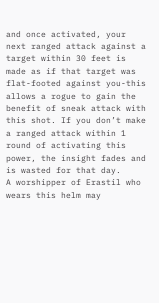and once activated, your next ranged attack against a target within 30 feet is made as if that target was flat-footed against you-this allows a rogue to gain the benefit of sneak attack with this shot. If you don’t make a ranged attack within 1 round of activating this power, the insight fades and is wasted for that day.
A worshipper of Erastil who wears this helm may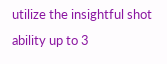utilize the insightful shot ability up to 3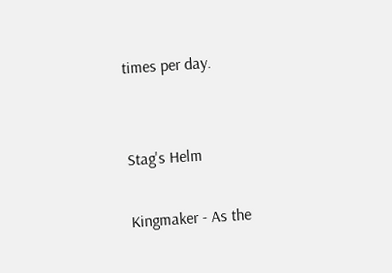times per day.


Stag's Helm

Kingmaker - As the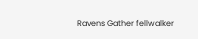Ravens Gather fellwalker